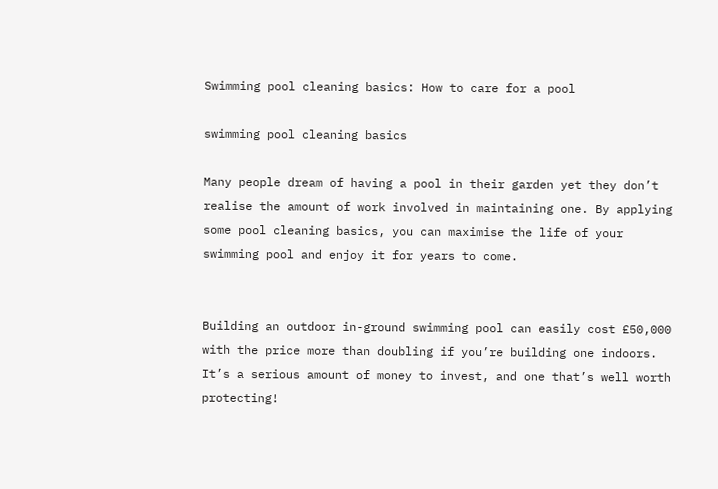Swimming pool cleaning basics: How to care for a pool

swimming pool cleaning basics

Many people dream of having a pool in their garden yet they don’t realise the amount of work involved in maintaining one. By applying some pool cleaning basics, you can maximise the life of your swimming pool and enjoy it for years to come.


Building an outdoor in-ground swimming pool can easily cost £50,000 with the price more than doubling if you’re building one indoors. It’s a serious amount of money to invest, and one that’s well worth protecting!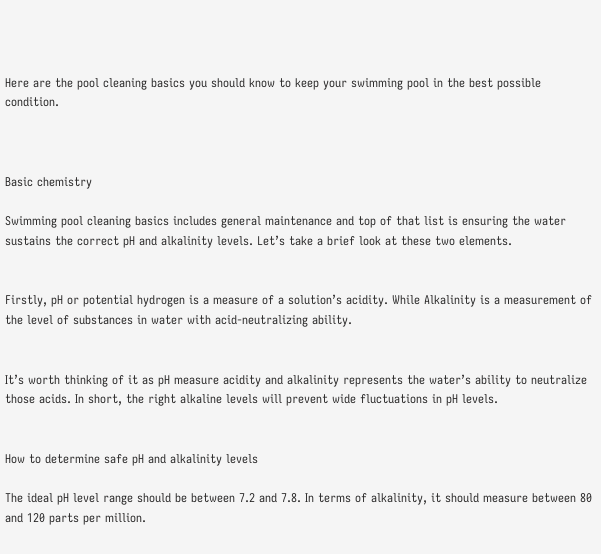Here are the pool cleaning basics you should know to keep your swimming pool in the best possible condition.



Basic chemistry

Swimming pool cleaning basics includes general maintenance and top of that list is ensuring the water sustains the correct pH and alkalinity levels. Let’s take a brief look at these two elements.


Firstly, pH or potential hydrogen is a measure of a solution’s acidity. While Alkalinity is a measurement of the level of substances in water with acid-neutralizing ability.


It’s worth thinking of it as pH measure acidity and alkalinity represents the water’s ability to neutralize those acids. In short, the right alkaline levels will prevent wide fluctuations in pH levels.


How to determine safe pH and alkalinity levels

The ideal pH level range should be between 7.2 and 7.8. In terms of alkalinity, it should measure between 80 and 120 parts per million.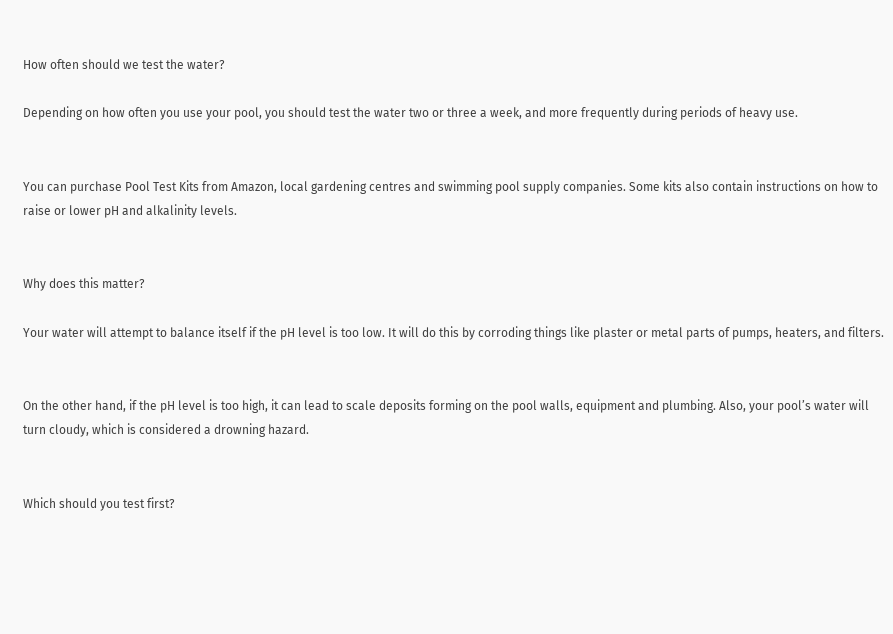How often should we test the water?

Depending on how often you use your pool, you should test the water two or three a week, and more frequently during periods of heavy use.


You can purchase Pool Test Kits from Amazon, local gardening centres and swimming pool supply companies. Some kits also contain instructions on how to raise or lower pH and alkalinity levels.


Why does this matter?

Your water will attempt to balance itself if the pH level is too low. It will do this by corroding things like plaster or metal parts of pumps, heaters, and filters.


On the other hand, if the pH level is too high, it can lead to scale deposits forming on the pool walls, equipment and plumbing. Also, your pool’s water will turn cloudy, which is considered a drowning hazard.


Which should you test first?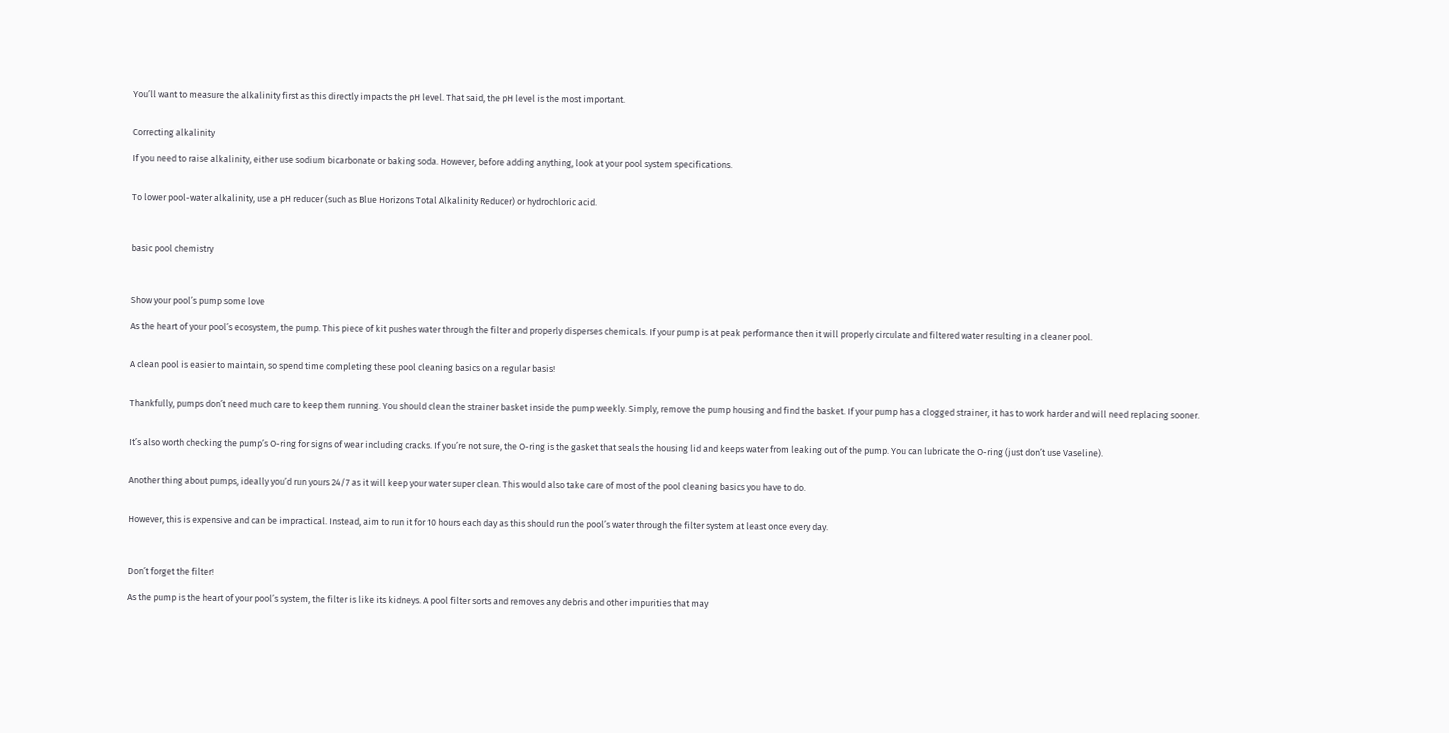You’ll want to measure the alkalinity first as this directly impacts the pH level. That said, the pH level is the most important.


Correcting alkalinity

If you need to raise alkalinity, either use sodium bicarbonate or baking soda. However, before adding anything, look at your pool system specifications.


To lower pool-water alkalinity, use a pH reducer (such as Blue Horizons Total Alkalinity Reducer) or hydrochloric acid.



basic pool chemistry



Show your pool’s pump some love

As the heart of your pool’s ecosystem, the pump. This piece of kit pushes water through the filter and properly disperses chemicals. If your pump is at peak performance then it will properly circulate and filtered water resulting in a cleaner pool.


A clean pool is easier to maintain, so spend time completing these pool cleaning basics on a regular basis!


Thankfully, pumps don’t need much care to keep them running. You should clean the strainer basket inside the pump weekly. Simply, remove the pump housing and find the basket. If your pump has a clogged strainer, it has to work harder and will need replacing sooner.


It’s also worth checking the pump’s O-ring for signs of wear including cracks. If you’re not sure, the O-ring is the gasket that seals the housing lid and keeps water from leaking out of the pump. You can lubricate the O-ring (just don’t use Vaseline).


Another thing about pumps, ideally you’d run yours 24/7 as it will keep your water super clean. This would also take care of most of the pool cleaning basics you have to do.


However, this is expensive and can be impractical. Instead, aim to run it for 10 hours each day as this should run the pool’s water through the filter system at least once every day.



Don’t forget the filter!

As the pump is the heart of your pool’s system, the filter is like its kidneys. A pool filter sorts and removes any debris and other impurities that may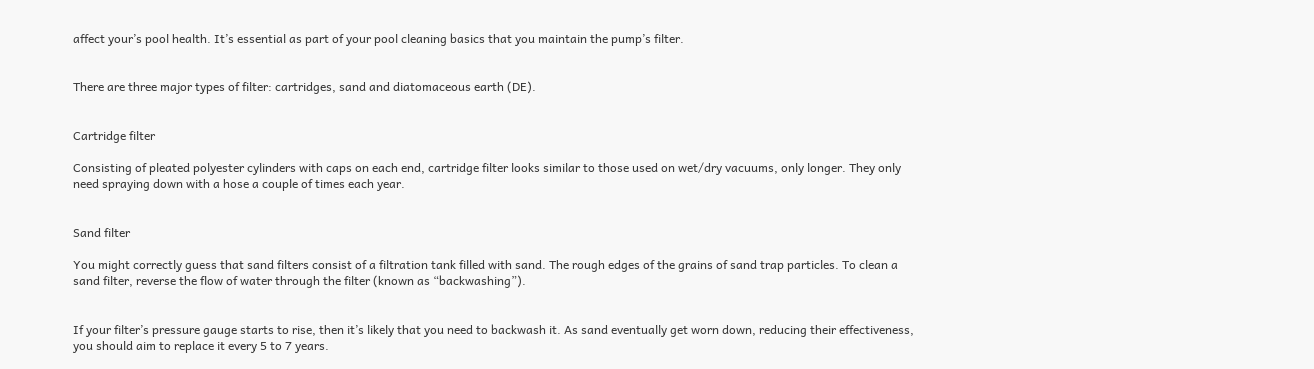affect your’s pool health. It’s essential as part of your pool cleaning basics that you maintain the pump’s filter.


There are three major types of filter: cartridges, sand and diatomaceous earth (DE).


Cartridge filter

Consisting of pleated polyester cylinders with caps on each end, cartridge filter looks similar to those used on wet/dry vacuums, only longer. They only need spraying down with a hose a couple of times each year.


Sand filter

You might correctly guess that sand filters consist of a filtration tank filled with sand. The rough edges of the grains of sand trap particles. To clean a sand filter, reverse the flow of water through the filter (known as “backwashing”).


If your filter’s pressure gauge starts to rise, then it’s likely that you need to backwash it. As sand eventually get worn down, reducing their effectiveness, you should aim to replace it every 5 to 7 years.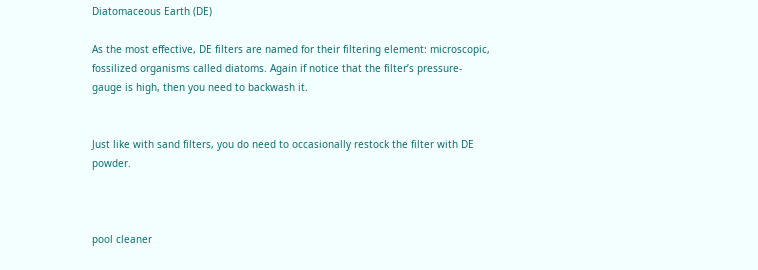Diatomaceous Earth (DE)

As the most effective, DE filters are named for their filtering element: microscopic, fossilized organisms called diatoms. Again if notice that the filter’s pressure-gauge is high, then you need to backwash it.


Just like with sand filters, you do need to occasionally restock the filter with DE powder.



pool cleaner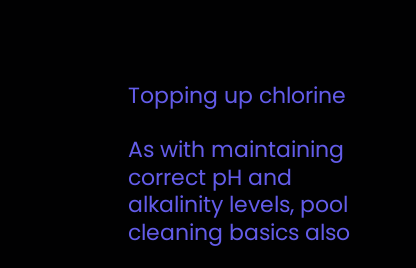Topping up chlorine

As with maintaining correct pH and alkalinity levels, pool cleaning basics also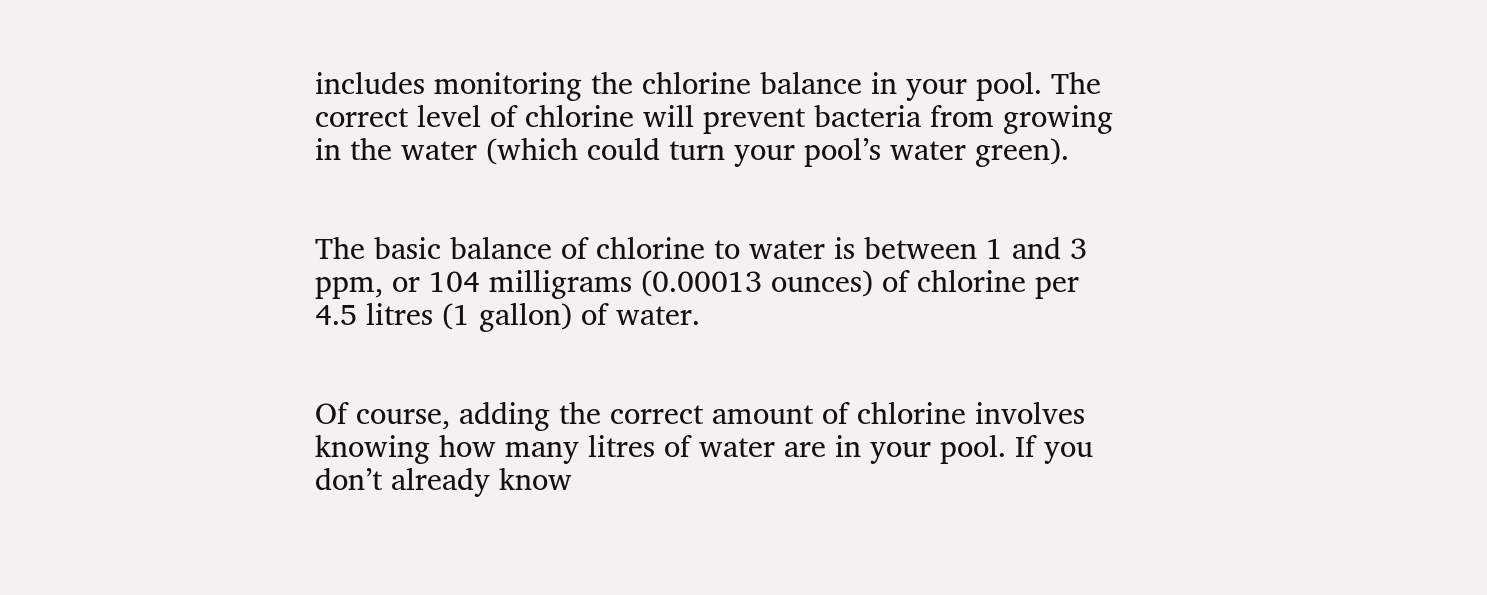includes monitoring the chlorine balance in your pool. The correct level of chlorine will prevent bacteria from growing in the water (which could turn your pool’s water green).


The basic balance of chlorine to water is between 1 and 3 ppm, or 104 milligrams (0.00013 ounces) of chlorine per 4.5 litres (1 gallon) of water.


Of course, adding the correct amount of chlorine involves knowing how many litres of water are in your pool. If you don’t already know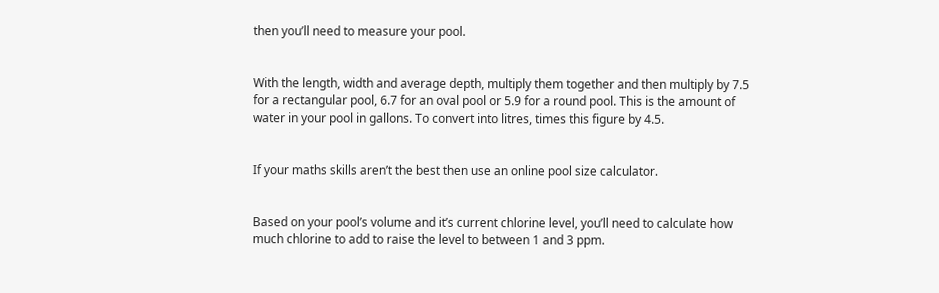then you’ll need to measure your pool.


With the length, width and average depth, multiply them together and then multiply by 7.5 for a rectangular pool, 6.7 for an oval pool or 5.9 for a round pool. This is the amount of water in your pool in gallons. To convert into litres, times this figure by 4.5.


If your maths skills aren’t the best then use an online pool size calculator.


Based on your pool’s volume and it’s current chlorine level, you’ll need to calculate how much chlorine to add to raise the level to between 1 and 3 ppm.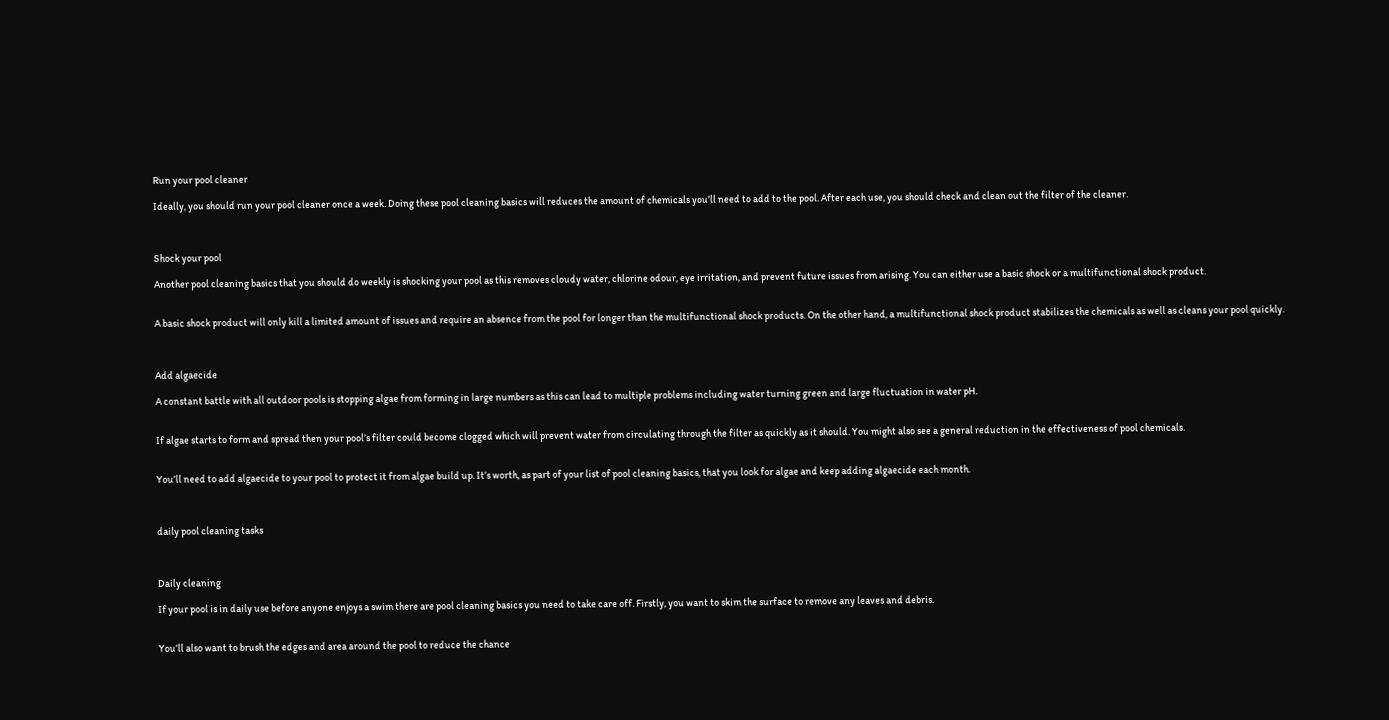Run your pool cleaner

Ideally, you should run your pool cleaner once a week. Doing these pool cleaning basics will reduces the amount of chemicals you’ll need to add to the pool. After each use, you should check and clean out the filter of the cleaner.



Shock your pool

Another pool cleaning basics that you should do weekly is shocking your pool as this removes cloudy water, chlorine odour, eye irritation, and prevent future issues from arising. You can either use a basic shock or a multifunctional shock product.


A basic shock product will only kill a limited amount of issues and require an absence from the pool for longer than the multifunctional shock products. On the other hand, a multifunctional shock product stabilizes the chemicals as well as cleans your pool quickly.



Add algaecide

A constant battle with all outdoor pools is stopping algae from forming in large numbers as this can lead to multiple problems including water turning green and large fluctuation in water pH.


If algae starts to form and spread then your pool’s filter could become clogged which will prevent water from circulating through the filter as quickly as it should. You might also see a general reduction in the effectiveness of pool chemicals.


You’ll need to add algaecide to your pool to protect it from algae build up. It’s worth, as part of your list of pool cleaning basics, that you look for algae and keep adding algaecide each month.



daily pool cleaning tasks



Daily cleaning

If your pool is in daily use before anyone enjoys a swim there are pool cleaning basics you need to take care off. Firstly, you want to skim the surface to remove any leaves and debris.


You’ll also want to brush the edges and area around the pool to reduce the chance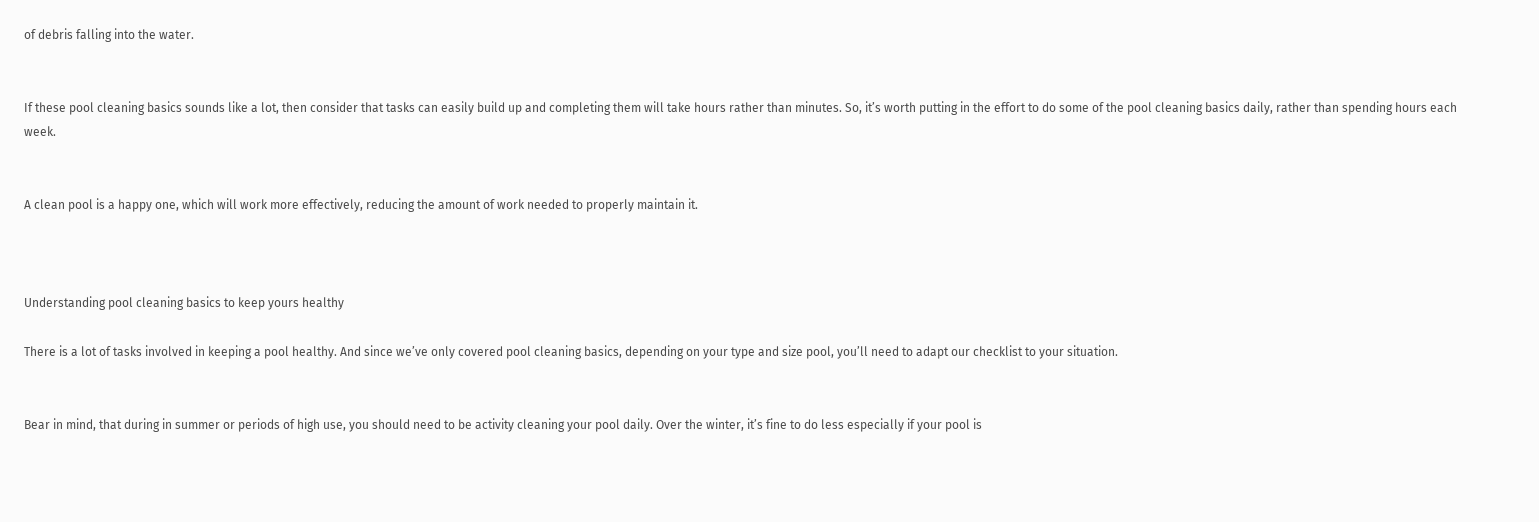of debris falling into the water.


If these pool cleaning basics sounds like a lot, then consider that tasks can easily build up and completing them will take hours rather than minutes. So, it’s worth putting in the effort to do some of the pool cleaning basics daily, rather than spending hours each week.


A clean pool is a happy one, which will work more effectively, reducing the amount of work needed to properly maintain it.



Understanding pool cleaning basics to keep yours healthy

There is a lot of tasks involved in keeping a pool healthy. And since we’ve only covered pool cleaning basics, depending on your type and size pool, you’ll need to adapt our checklist to your situation.


Bear in mind, that during in summer or periods of high use, you should need to be activity cleaning your pool daily. Over the winter, it’s fine to do less especially if your pool is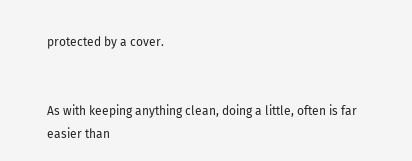protected by a cover.


As with keeping anything clean, doing a little, often is far easier than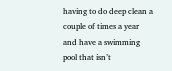having to do deep clean a couple of times a year and have a swimming pool that isn’t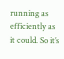running as efficiently as it could. So it’s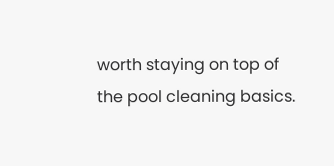worth staying on top of the pool cleaning basics.